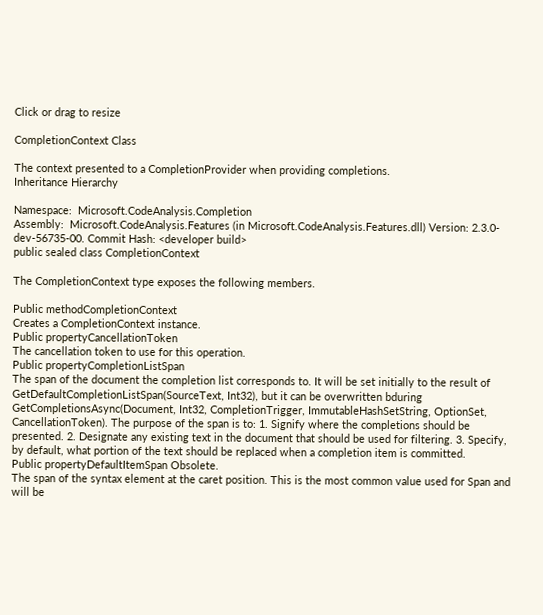Click or drag to resize

CompletionContext Class

The context presented to a CompletionProvider when providing completions.
Inheritance Hierarchy

Namespace:  Microsoft.CodeAnalysis.Completion
Assembly:  Microsoft.CodeAnalysis.Features (in Microsoft.CodeAnalysis.Features.dll) Version: 2.3.0-dev-56735-00. Commit Hash: <developer build>
public sealed class CompletionContext

The CompletionContext type exposes the following members.

Public methodCompletionContext
Creates a CompletionContext instance.
Public propertyCancellationToken
The cancellation token to use for this operation.
Public propertyCompletionListSpan
The span of the document the completion list corresponds to. It will be set initially to the result of GetDefaultCompletionListSpan(SourceText, Int32), but it can be overwritten bduring GetCompletionsAsync(Document, Int32, CompletionTrigger, ImmutableHashSetString, OptionSet, CancellationToken). The purpose of the span is to: 1. Signify where the completions should be presented. 2. Designate any existing text in the document that should be used for filtering. 3. Specify, by default, what portion of the text should be replaced when a completion item is committed.
Public propertyDefaultItemSpan Obsolete.
The span of the syntax element at the caret position. This is the most common value used for Span and will be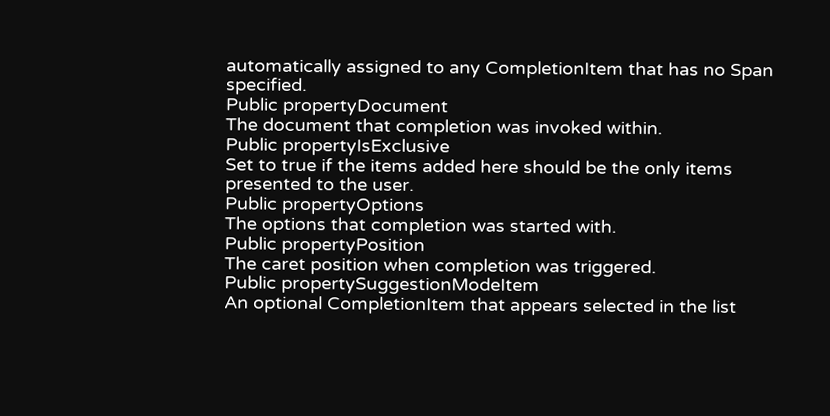automatically assigned to any CompletionItem that has no Span specified.
Public propertyDocument
The document that completion was invoked within.
Public propertyIsExclusive
Set to true if the items added here should be the only items presented to the user.
Public propertyOptions
The options that completion was started with.
Public propertyPosition
The caret position when completion was triggered.
Public propertySuggestionModeItem
An optional CompletionItem that appears selected in the list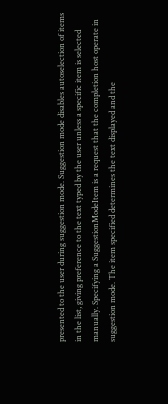presented to the user during suggestion mode. Suggestion mode disables autoselection of items in the list, giving preference to the text typed by the user unless a specific item is selected manually. Specifying a SuggestionModeItem is a request that the completion host operate in suggestion mode. The item specified determines the text displayed and the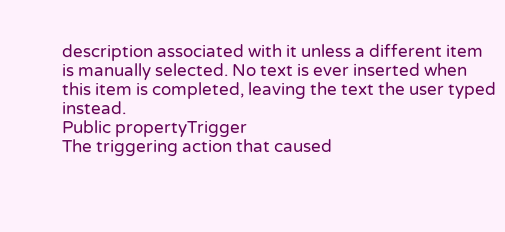description associated with it unless a different item is manually selected. No text is ever inserted when this item is completed, leaving the text the user typed instead.
Public propertyTrigger
The triggering action that caused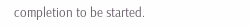completion to be started.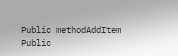Public methodAddItem
Public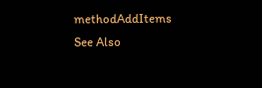methodAddItems
See Also